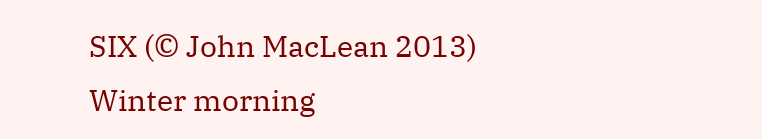SIX (© John MacLean 2013)
Winter morning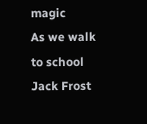magic
As we walk to school
Jack Frost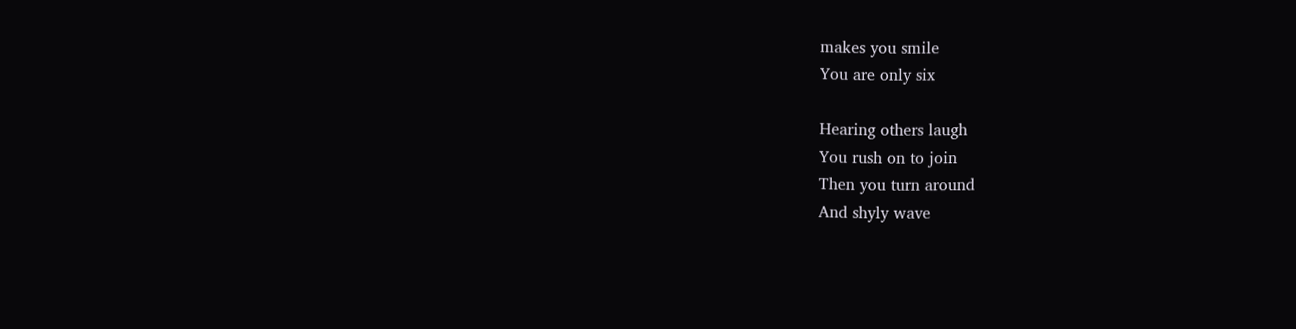makes you smile
You are only six

Hearing others laugh
You rush on to join
Then you turn around
And shyly wave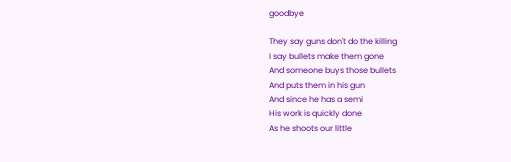goodbye

They say guns don't do the killing
I say bullets make them gone
And someone buys those bullets
And puts them in his gun
And since he has a semi
His work is quickly done
As he shoots our little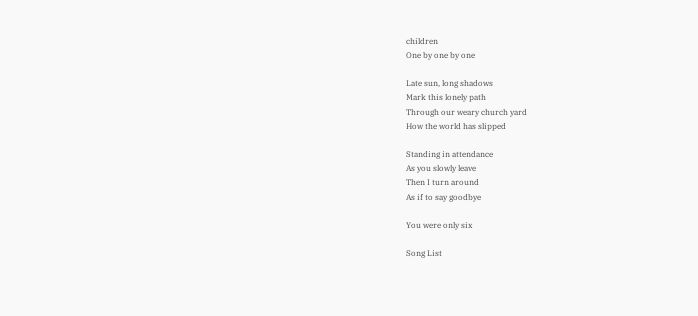children
One by one by one

Late sun, long shadows
Mark this lonely path
Through our weary church yard
How the world has slipped

Standing in attendance
As you slowly leave
Then I turn around
As if to say goodbye

You were only six

Song List